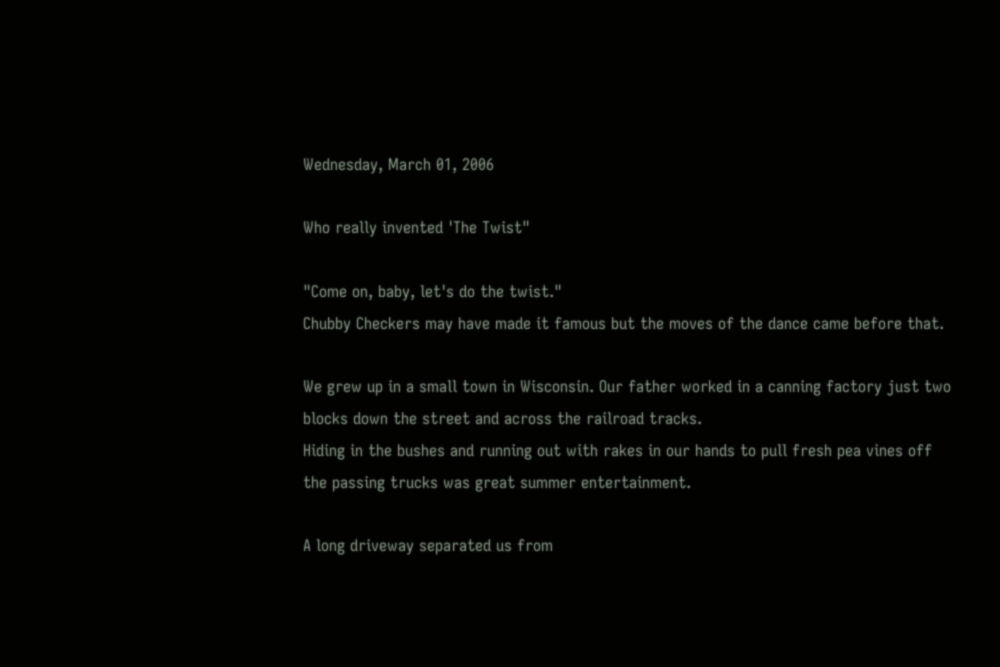Wednesday, March 01, 2006

Who really invented 'The Twist"

"Come on, baby, let's do the twist."
Chubby Checkers may have made it famous but the moves of the dance came before that.

We grew up in a small town in Wisconsin. Our father worked in a canning factory just two blocks down the street and across the railroad tracks.
Hiding in the bushes and running out with rakes in our hands to pull fresh pea vines off the passing trucks was great summer entertainment.

A long driveway separated us from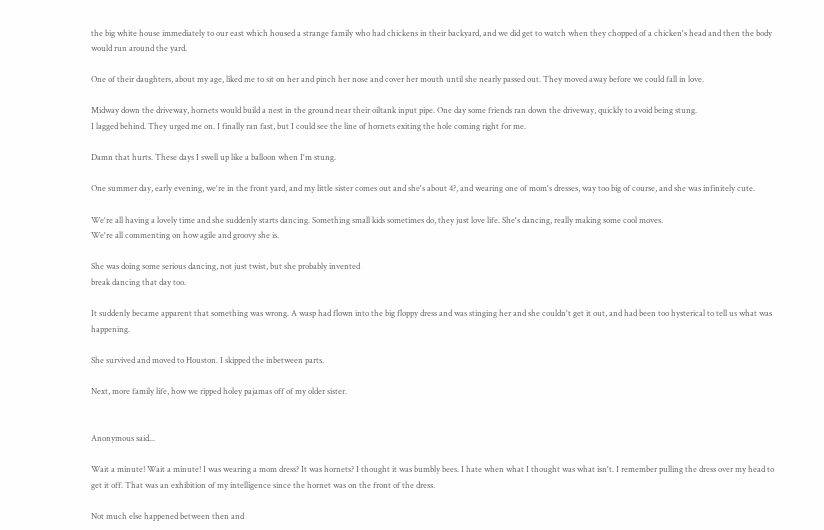the big white house immediately to our east which housed a strange family who had chickens in their backyard, and we did get to watch when they chopped of a chicken's head and then the body would run around the yard.

One of their daughters, about my age, liked me to sit on her and pinch her nose and cover her mouth until she nearly passed out. They moved away before we could fall in love.

Midway down the driveway, hornets would build a nest in the ground near their oiltank input pipe. One day some friends ran down the driveway, quickly to avoid being stung.
I lagged behind. They urged me on. I finally ran fast, but I could see the line of hornets exiting the hole coming right for me.

Damn that hurts. These days I swell up like a balloon when I'm stung.

One summer day, early evening, we're in the front yard, and my little sister comes out and she's about 4?, and wearing one of mom's dresses, way too big of course, and she was infinitely cute.

We're all having a lovely time and she suddenly starts dancing. Something small kids sometimes do, they just love life. She's dancing, really making some cool moves.
We're all commenting on how agile and groovy she is.

She was doing some serious dancing, not just twist, but she probably invented
break dancing that day too.

It suddenly became apparent that something was wrong. A wasp had flown into the big floppy dress and was stinging her and she couldn't get it out, and had been too hysterical to tell us what was happening.

She survived and moved to Houston. I skipped the inbetween parts.

Next, more family life, how we ripped holey pajamas off of my older sister.


Anonymous said...

Wait a minute! Wait a minute! I was wearing a mom dress? It was hornets? I thought it was bumbly bees. I hate when what I thought was what isn't. I remember pulling the dress over my head to get it off. That was an exhibition of my intelligence since the hornet was on the front of the dress.

Not much else happened between then and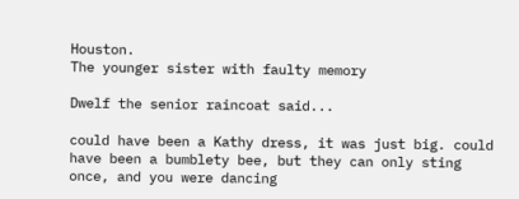Houston.
The younger sister with faulty memory

Dwelf the senior raincoat said...

could have been a Kathy dress, it was just big. could have been a bumblety bee, but they can only sting once, and you were dancing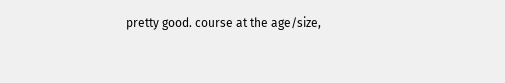pretty good. course at the age/size,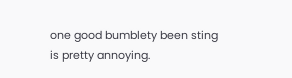one good bumblety been sting is pretty annoying.